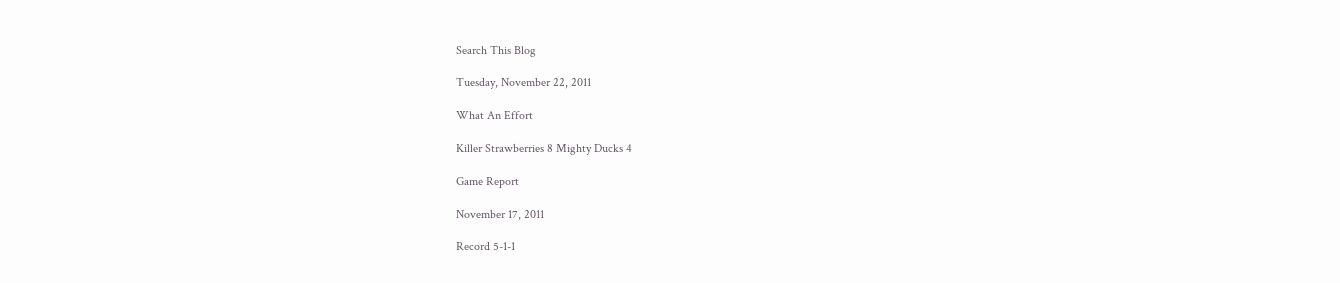Search This Blog

Tuesday, November 22, 2011

What An Effort

Killer Strawberries 8 Mighty Ducks 4

Game Report

November 17, 2011

Record 5-1-1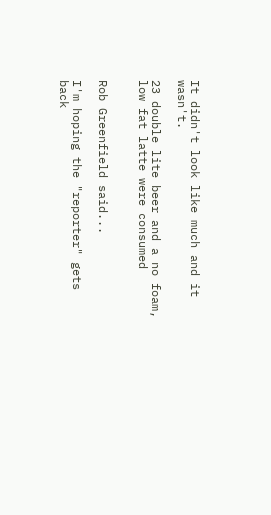It didn't look like much and it wasn't.

23 double lite beer and a no foam, low fat latte were consumed


Rob Greenfield said...

I'm hoping the "reporter" gets back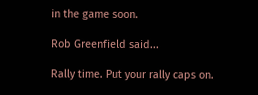in the game soon.

Rob Greenfield said...

Rally time. Put your rally caps on.